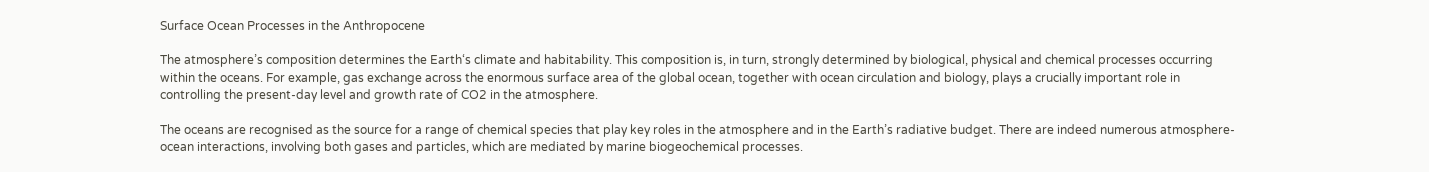Surface Ocean Processes in the Anthropocene

The atmosphere’s composition determines the Earth‘s climate and habitability. This composition is, in turn, strongly determined by biological, physical and chemical processes occurring within the oceans. For example, gas exchange across the enormous surface area of the global ocean, together with ocean circulation and biology, plays a crucially important role in controlling the present-day level and growth rate of CO2 in the atmosphere.

The oceans are recognised as the source for a range of chemical species that play key roles in the atmosphere and in the Earth’s radiative budget. There are indeed numerous atmosphere-ocean interactions, involving both gases and particles, which are mediated by marine biogeochemical processes.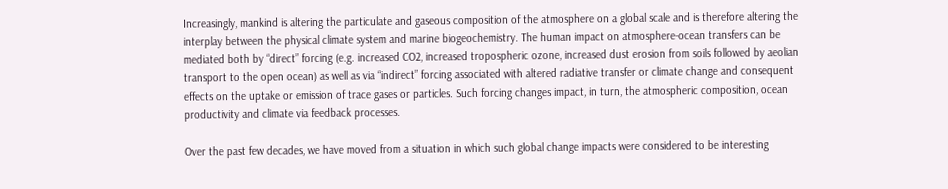Increasingly, mankind is altering the particulate and gaseous composition of the atmosphere on a global scale and is therefore altering the interplay between the physical climate system and marine biogeochemistry. The human impact on atmosphere-ocean transfers can be mediated both by “direct” forcing (e.g. increased CO2, increased tropospheric ozone, increased dust erosion from soils followed by aeolian transport to the open ocean) as well as via “indirect” forcing associated with altered radiative transfer or climate change and consequent effects on the uptake or emission of trace gases or particles. Such forcing changes impact, in turn, the atmospheric composition, ocean productivity and climate via feedback processes.

Over the past few decades, we have moved from a situation in which such global change impacts were considered to be interesting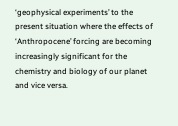‘geophysical experiments’ to the present situation where the effects of ‘Anthropocene’ forcing are becoming increasingly significant for the chemistry and biology of our planet and vice versa.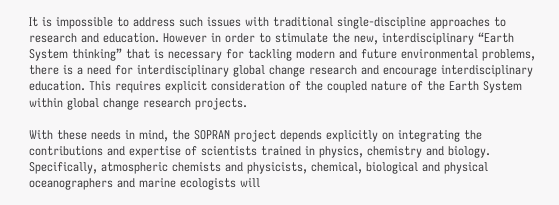It is impossible to address such issues with traditional single-discipline approaches to research and education. However in order to stimulate the new, interdisciplinary “Earth System thinking” that is necessary for tackling modern and future environmental problems, there is a need for interdisciplinary global change research and encourage interdisciplinary education. This requires explicit consideration of the coupled nature of the Earth System within global change research projects.

With these needs in mind, the SOPRAN project depends explicitly on integrating the contributions and expertise of scientists trained in physics, chemistry and biology. Specifically, atmospheric chemists and physicists, chemical, biological and physical oceanographers and marine ecologists will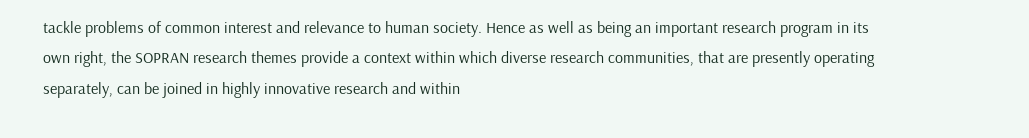tackle problems of common interest and relevance to human society. Hence as well as being an important research program in its own right, the SOPRAN research themes provide a context within which diverse research communities, that are presently operating separately, can be joined in highly innovative research and within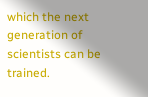which the next generation of scientists can be trained.